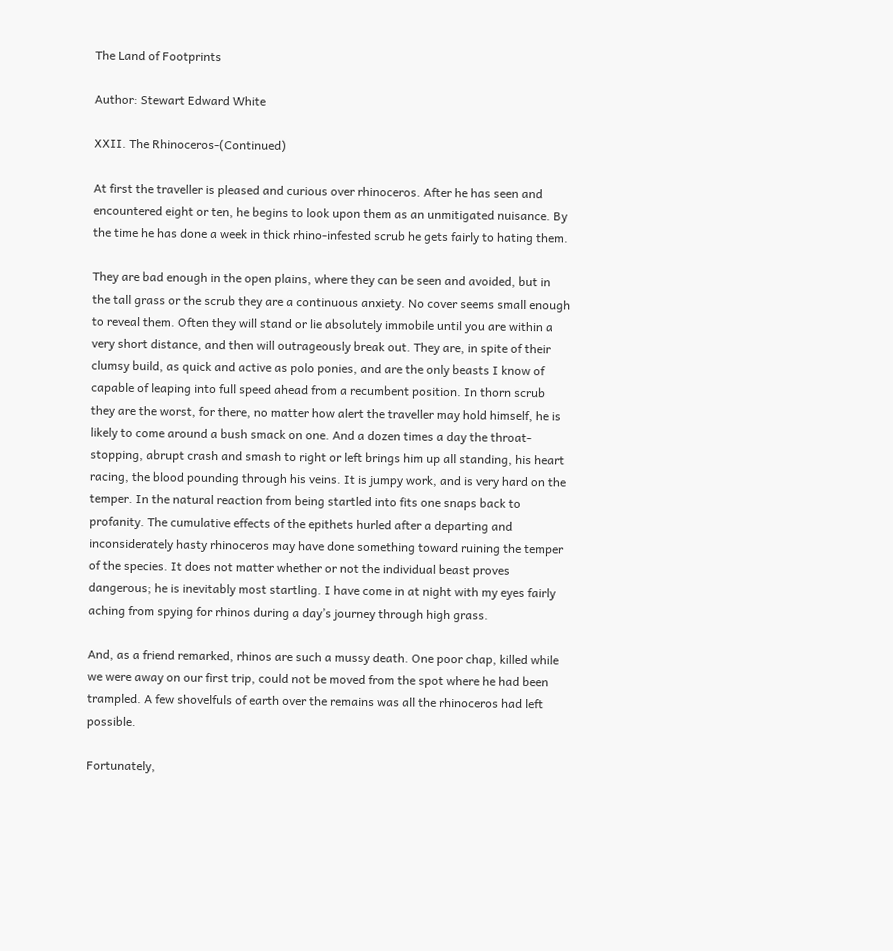The Land of Footprints

Author: Stewart Edward White

XXII. The Rhinoceros-(Continued)

At first the traveller is pleased and curious over rhinoceros. After he has seen and encountered eight or ten, he begins to look upon them as an unmitigated nuisance. By the time he has done a week in thick rhino-infested scrub he gets fairly to hating them.

They are bad enough in the open plains, where they can be seen and avoided, but in the tall grass or the scrub they are a continuous anxiety. No cover seems small enough to reveal them. Often they will stand or lie absolutely immobile until you are within a very short distance, and then will outrageously break out. They are, in spite of their clumsy build, as quick and active as polo ponies, and are the only beasts I know of capable of leaping into full speed ahead from a recumbent position. In thorn scrub they are the worst, for there, no matter how alert the traveller may hold himself, he is likely to come around a bush smack on one. And a dozen times a day the throat-stopping, abrupt crash and smash to right or left brings him up all standing, his heart racing, the blood pounding through his veins. It is jumpy work, and is very hard on the temper. In the natural reaction from being startled into fits one snaps back to profanity. The cumulative effects of the epithets hurled after a departing and inconsiderately hasty rhinoceros may have done something toward ruining the temper of the species. It does not matter whether or not the individual beast proves dangerous; he is inevitably most startling. I have come in at night with my eyes fairly aching from spying for rhinos during a day’s journey through high grass.

And, as a friend remarked, rhinos are such a mussy death. One poor chap, killed while we were away on our first trip, could not be moved from the spot where he had been trampled. A few shovelfuls of earth over the remains was all the rhinoceros had left possible.

Fortunately,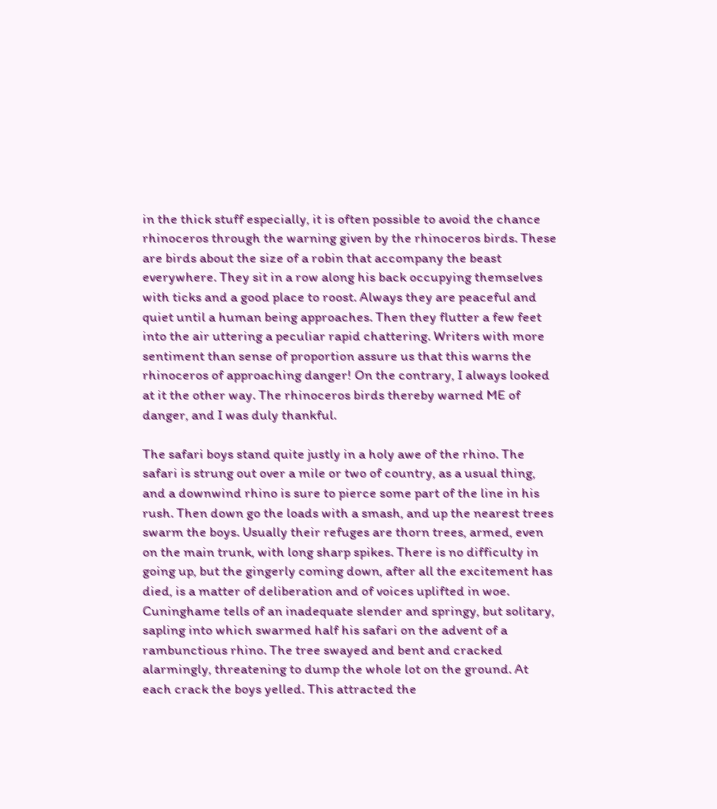in the thick stuff especially, it is often possible to avoid the chance rhinoceros through the warning given by the rhinoceros birds. These are birds about the size of a robin that accompany the beast everywhere. They sit in a row along his back occupying themselves with ticks and a good place to roost. Always they are peaceful and quiet until a human being approaches. Then they flutter a few feet into the air uttering a peculiar rapid chattering. Writers with more sentiment than sense of proportion assure us that this warns the rhinoceros of approaching danger! On the contrary, I always looked at it the other way. The rhinoceros birds thereby warned ME of danger, and I was duly thankful.

The safari boys stand quite justly in a holy awe of the rhino. The safari is strung out over a mile or two of country, as a usual thing, and a downwind rhino is sure to pierce some part of the line in his rush. Then down go the loads with a smash, and up the nearest trees swarm the boys. Usually their refuges are thorn trees, armed, even on the main trunk, with long sharp spikes. There is no difficulty in going up, but the gingerly coming down, after all the excitement has died, is a matter of deliberation and of voices uplifted in woe. Cuninghame tells of an inadequate slender and springy, but solitary, sapling into which swarmed half his safari on the advent of a rambunctious rhino. The tree swayed and bent and cracked alarmingly, threatening to dump the whole lot on the ground. At each crack the boys yelled. This attracted the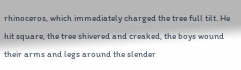rhinoceros, which immediately charged the tree full tilt. He hit square, the tree shivered and creaked, the boys wound their arms and legs around the slender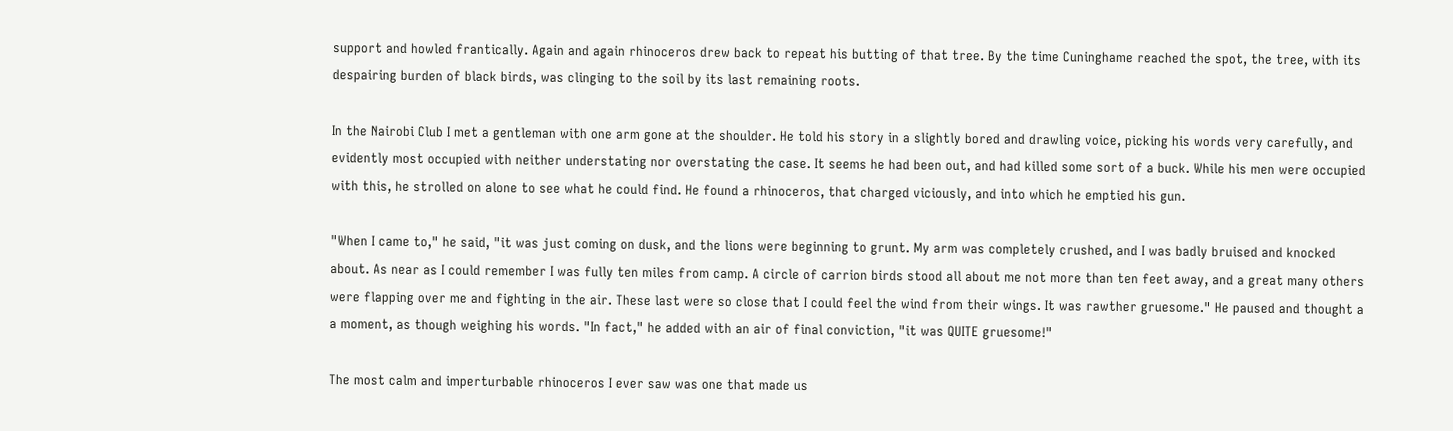support and howled frantically. Again and again rhinoceros drew back to repeat his butting of that tree. By the time Cuninghame reached the spot, the tree, with its despairing burden of black birds, was clinging to the soil by its last remaining roots.

In the Nairobi Club I met a gentleman with one arm gone at the shoulder. He told his story in a slightly bored and drawling voice, picking his words very carefully, and evidently most occupied with neither understating nor overstating the case. It seems he had been out, and had killed some sort of a buck. While his men were occupied with this, he strolled on alone to see what he could find. He found a rhinoceros, that charged viciously, and into which he emptied his gun.

"When I came to," he said, "it was just coming on dusk, and the lions were beginning to grunt. My arm was completely crushed, and I was badly bruised and knocked about. As near as I could remember I was fully ten miles from camp. A circle of carrion birds stood all about me not more than ten feet away, and a great many others were flapping over me and fighting in the air. These last were so close that I could feel the wind from their wings. It was rawther gruesome." He paused and thought a a moment, as though weighing his words. "In fact," he added with an air of final conviction, "it was QUITE gruesome!"

The most calm and imperturbable rhinoceros I ever saw was one that made us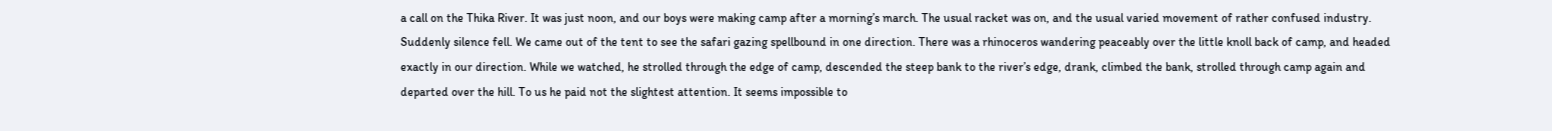a call on the Thika River. It was just noon, and our boys were making camp after a morning’s march. The usual racket was on, and the usual varied movement of rather confused industry. Suddenly silence fell. We came out of the tent to see the safari gazing spellbound in one direction. There was a rhinoceros wandering peaceably over the little knoll back of camp, and headed exactly in our direction. While we watched, he strolled through the edge of camp, descended the steep bank to the river’s edge, drank, climbed the bank, strolled through camp again and departed over the hill. To us he paid not the slightest attention. It seems impossible to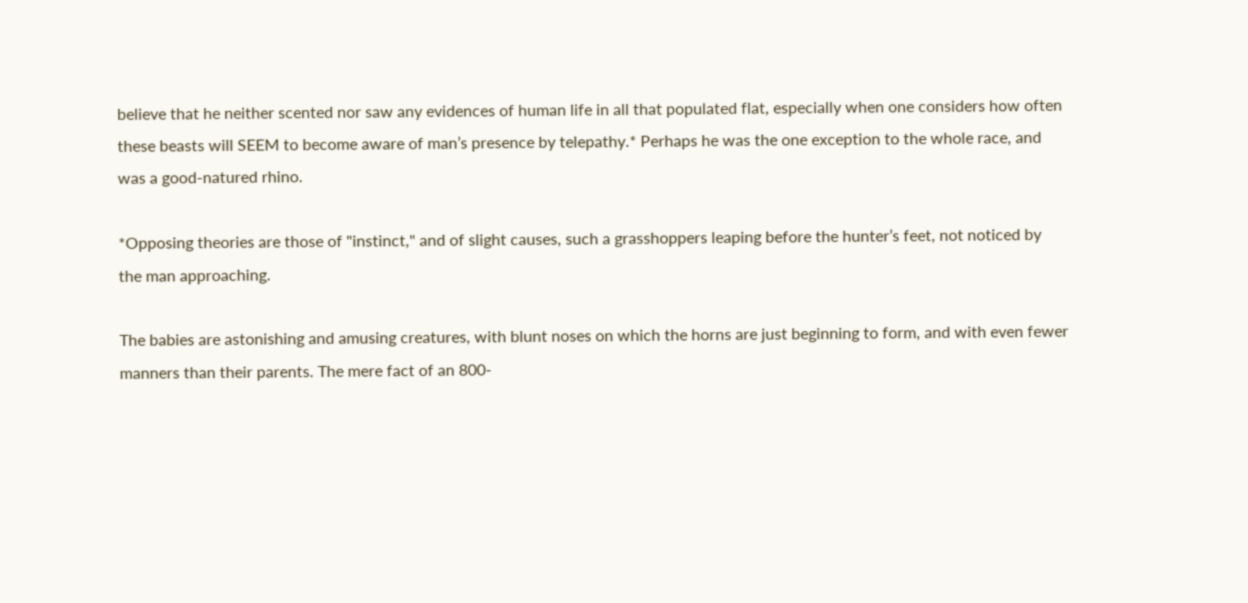believe that he neither scented nor saw any evidences of human life in all that populated flat, especially when one considers how often these beasts will SEEM to become aware of man’s presence by telepathy.* Perhaps he was the one exception to the whole race, and was a good-natured rhino.

*Opposing theories are those of "instinct," and of slight causes, such a grasshoppers leaping before the hunter’s feet, not noticed by the man approaching.

The babies are astonishing and amusing creatures, with blunt noses on which the horns are just beginning to form, and with even fewer manners than their parents. The mere fact of an 800-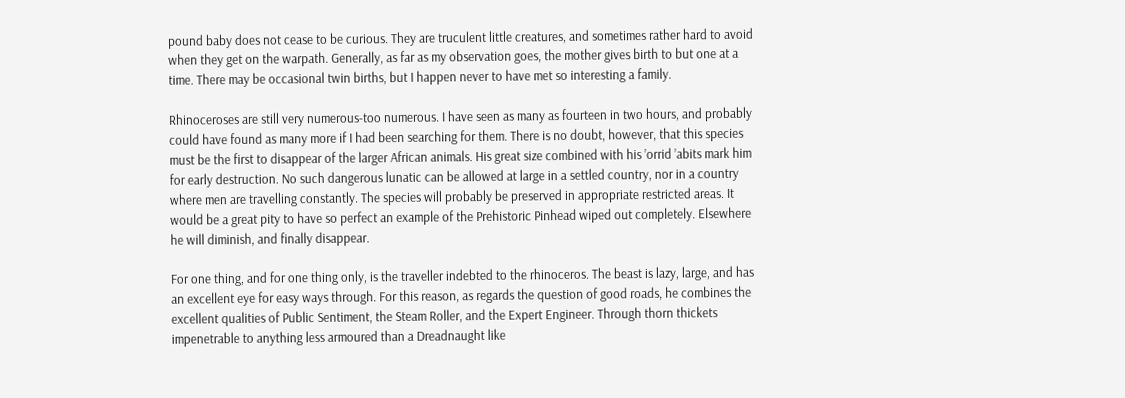pound baby does not cease to be curious. They are truculent little creatures, and sometimes rather hard to avoid when they get on the warpath. Generally, as far as my observation goes, the mother gives birth to but one at a time. There may be occasional twin births, but I happen never to have met so interesting a family.

Rhinoceroses are still very numerous-too numerous. I have seen as many as fourteen in two hours, and probably could have found as many more if I had been searching for them. There is no doubt, however, that this species must be the first to disappear of the larger African animals. His great size combined with his ’orrid ’abits mark him for early destruction. No such dangerous lunatic can be allowed at large in a settled country, nor in a country where men are travelling constantly. The species will probably be preserved in appropriate restricted areas. It would be a great pity to have so perfect an example of the Prehistoric Pinhead wiped out completely. Elsewhere he will diminish, and finally disappear.

For one thing, and for one thing only, is the traveller indebted to the rhinoceros. The beast is lazy, large, and has an excellent eye for easy ways through. For this reason, as regards the question of good roads, he combines the excellent qualities of Public Sentiment, the Steam Roller, and the Expert Engineer. Through thorn thickets impenetrable to anything less armoured than a Dreadnaught like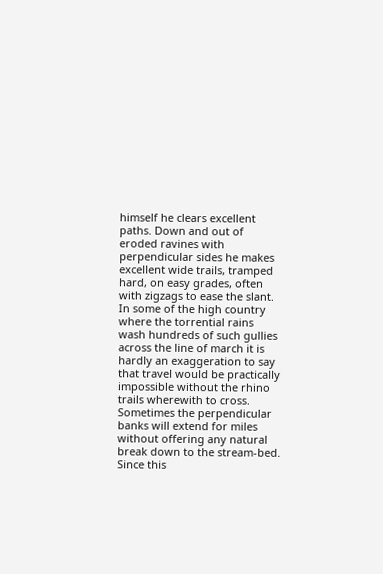himself he clears excellent paths. Down and out of eroded ravines with perpendicular sides he makes excellent wide trails, tramped hard, on easy grades, often with zigzags to ease the slant. In some of the high country where the torrential rains wash hundreds of such gullies across the line of march it is hardly an exaggeration to say that travel would be practically impossible without the rhino trails wherewith to cross. Sometimes the perpendicular banks will extend for miles without offering any natural break down to the stream-bed. Since this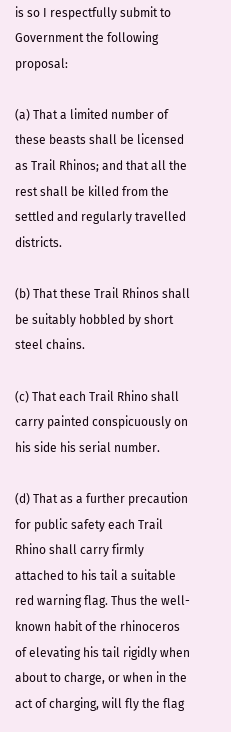is so I respectfully submit to Government the following proposal:

(a) That a limited number of these beasts shall be licensed as Trail Rhinos; and that all the rest shall be killed from the settled and regularly travelled districts.

(b) That these Trail Rhinos shall be suitably hobbled by short steel chains.

(c) That each Trail Rhino shall carry painted conspicuously on his side his serial number.

(d) That as a further precaution for public safety each Trail Rhino shall carry firmly attached to his tail a suitable red warning flag. Thus the well-known habit of the rhinoceros of elevating his tail rigidly when about to charge, or when in the act of charging, will fly the flag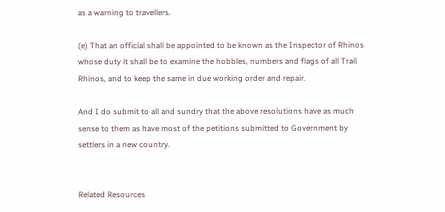as a warning to travellers.

(e) That an official shall be appointed to be known as the Inspector of Rhinos whose duty it shall be to examine the hobbles, numbers and flags of all Trail Rhinos, and to keep the same in due working order and repair.

And I do submit to all and sundry that the above resolutions have as much sense to them as have most of the petitions submitted to Government by settlers in a new country.


Related Resources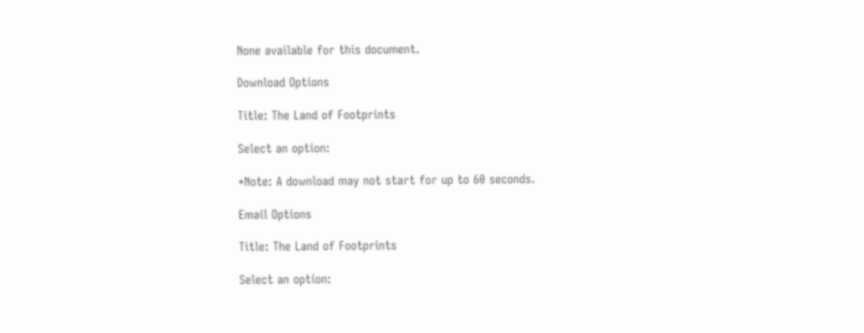None available for this document.

Download Options

Title: The Land of Footprints

Select an option:

*Note: A download may not start for up to 60 seconds.

Email Options

Title: The Land of Footprints

Select an option: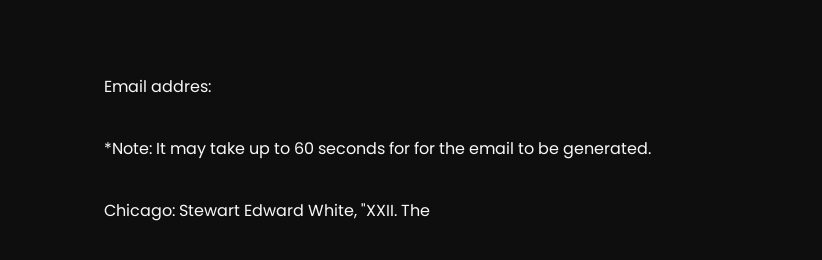Email addres:

*Note: It may take up to 60 seconds for for the email to be generated.

Chicago: Stewart Edward White, "XXII. The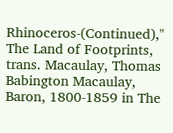Rhinoceros-(Continued)," The Land of Footprints, trans. Macaulay, Thomas Babington Macaulay, Baron, 1800-1859 in The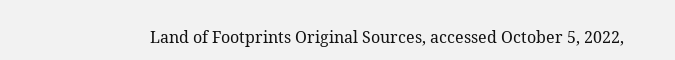Land of Footprints Original Sources, accessed October 5, 2022,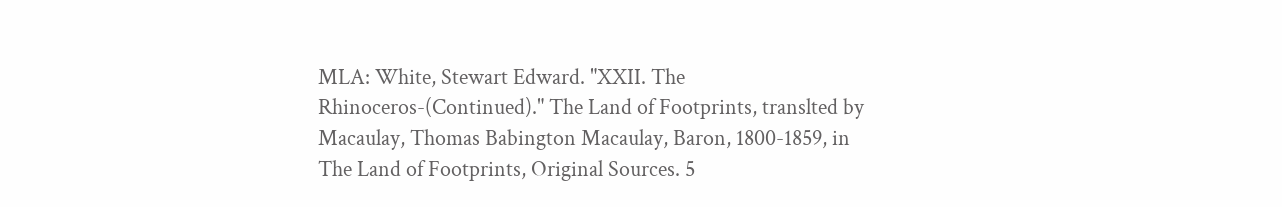MLA: White, Stewart Edward. "XXII. The Rhinoceros-(Continued)." The Land of Footprints, translted by Macaulay, Thomas Babington Macaulay, Baron, 1800-1859, in The Land of Footprints, Original Sources. 5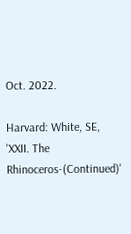Oct. 2022.

Harvard: White, SE, 'XXII. The Rhinoceros-(Continued)'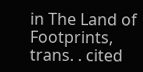in The Land of Footprints, trans. . cited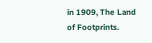in 1909, The Land of Footprints.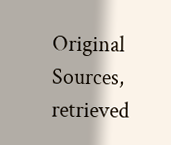Original Sources, retrieved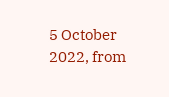5 October 2022, from